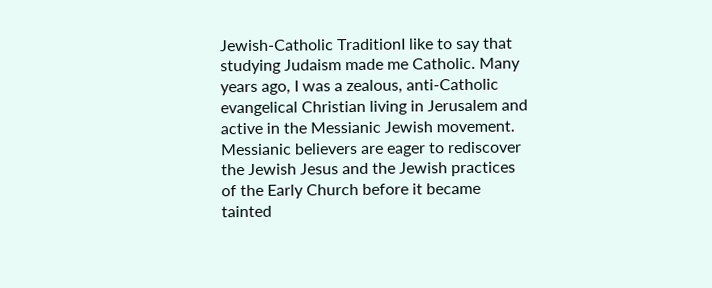Jewish-Catholic TraditionI like to say that studying Judaism made me Catholic. Many years ago, I was a zealous, anti-Catholic evangelical Christian living in Jerusalem and active in the Messianic Jewish movement. Messianic believers are eager to rediscover the Jewish Jesus and the Jewish practices of the Early Church before it became tainted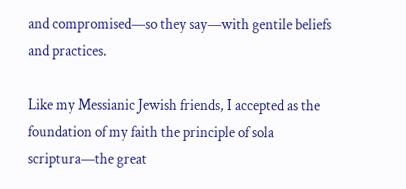and compromised—so they say—with gentile beliefs and practices.

Like my Messianic Jewish friends, I accepted as the foundation of my faith the principle of sola scriptura—the great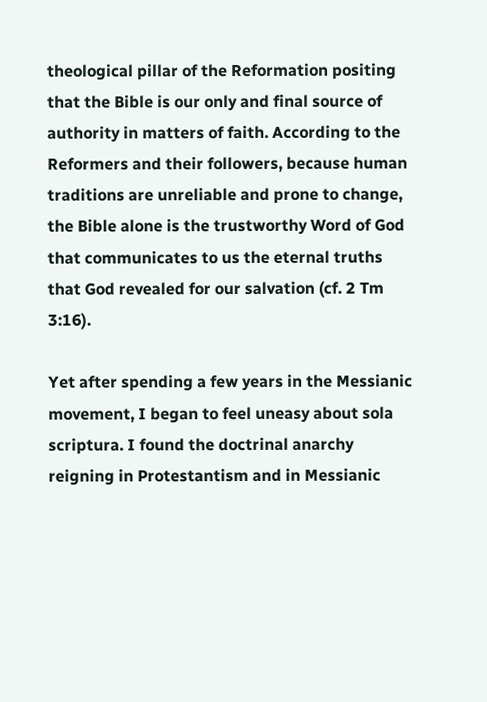theological pillar of the Reformation positing that the Bible is our only and final source of authority in matters of faith. According to the Reformers and their followers, because human traditions are unreliable and prone to change, the Bible alone is the trustworthy Word of God that communicates to us the eternal truths that God revealed for our salvation (cf. 2 Tm 3:16).

Yet after spending a few years in the Messianic movement, I began to feel uneasy about sola scriptura. I found the doctrinal anarchy reigning in Protestantism and in Messianic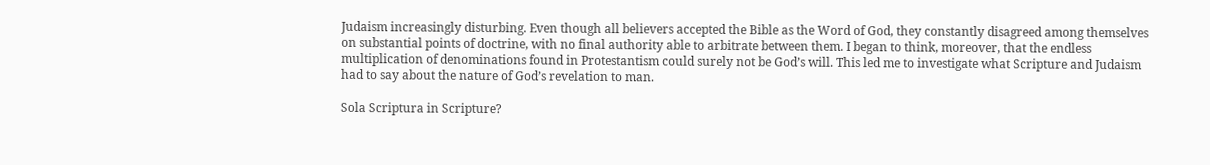Judaism increasingly disturbing. Even though all believers accepted the Bible as the Word of God, they constantly disagreed among themselves on substantial points of doctrine, with no final authority able to arbitrate between them. I began to think, moreover, that the endless multiplication of denominations found in Protestantism could surely not be God’s will. This led me to investigate what Scripture and Judaism had to say about the nature of God’s revelation to man.

Sola Scriptura in Scripture?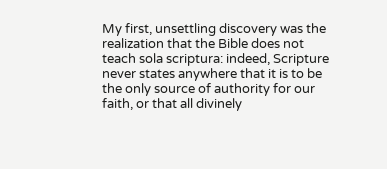My first, unsettling discovery was the realization that the Bible does not teach sola scriptura: indeed, Scripture never states anywhere that it is to be the only source of authority for our faith, or that all divinely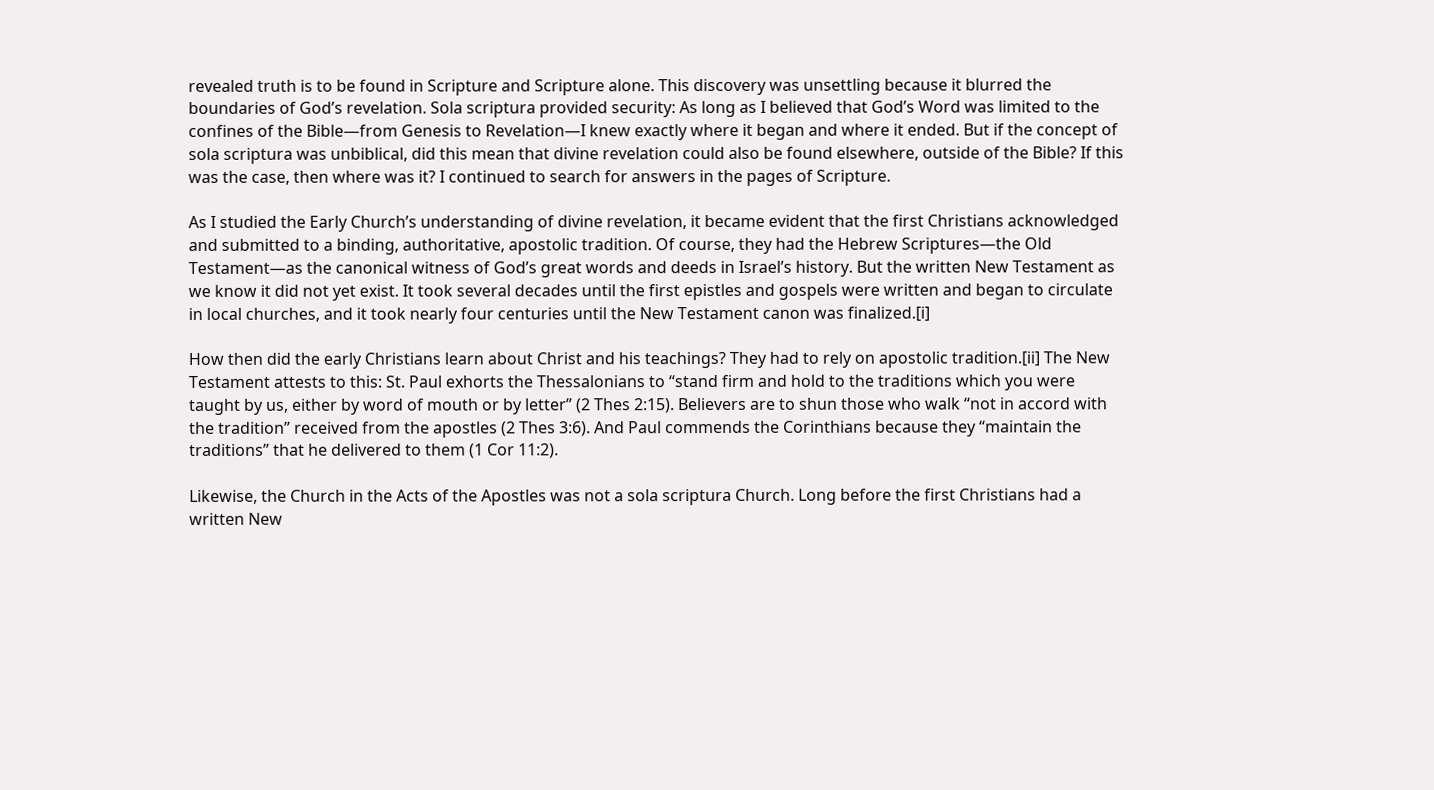revealed truth is to be found in Scripture and Scripture alone. This discovery was unsettling because it blurred the boundaries of God’s revelation. Sola scriptura provided security: As long as I believed that God’s Word was limited to the confines of the Bible—from Genesis to Revelation—I knew exactly where it began and where it ended. But if the concept of sola scriptura was unbiblical, did this mean that divine revelation could also be found elsewhere, outside of the Bible? If this was the case, then where was it? I continued to search for answers in the pages of Scripture.

As I studied the Early Church’s understanding of divine revelation, it became evident that the first Christians acknowledged and submitted to a binding, authoritative, apostolic tradition. Of course, they had the Hebrew Scriptures—the Old Testament—as the canonical witness of God’s great words and deeds in Israel’s history. But the written New Testament as we know it did not yet exist. It took several decades until the first epistles and gospels were written and began to circulate in local churches, and it took nearly four centuries until the New Testament canon was finalized.[i]

How then did the early Christians learn about Christ and his teachings? They had to rely on apostolic tradition.[ii] The New Testament attests to this: St. Paul exhorts the Thessalonians to “stand firm and hold to the traditions which you were taught by us, either by word of mouth or by letter” (2 Thes 2:15). Believers are to shun those who walk “not in accord with the tradition” received from the apostles (2 Thes 3:6). And Paul commends the Corinthians because they “maintain the traditions” that he delivered to them (1 Cor 11:2).

Likewise, the Church in the Acts of the Apostles was not a sola scriptura Church. Long before the first Christians had a written New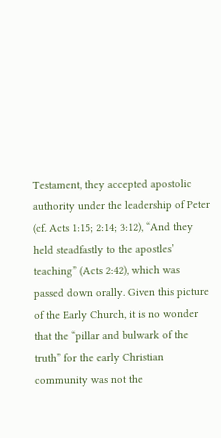Testament, they accepted apostolic authority under the leadership of Peter (cf. Acts 1:15; 2:14; 3:12), “And they held steadfastly to the apostles’ teaching” (Acts 2:42), which was passed down orally. Given this picture of the Early Church, it is no wonder that the “pillar and bulwark of the truth” for the early Christian community was not the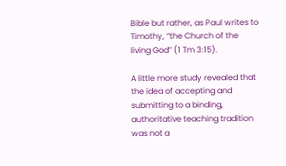Bible but rather, as Paul writes to Timothy, “the Church of the living God” (1 Tm 3:15).

A little more study revealed that the idea of accepting and submitting to a binding, authoritative teaching tradition was not a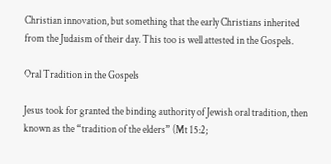Christian innovation, but something that the early Christians inherited from the Judaism of their day. This too is well attested in the Gospels.

Oral Tradition in the Gospels

Jesus took for granted the binding authority of Jewish oral tradition, then known as the “tradition of the elders” (Mt 15:2;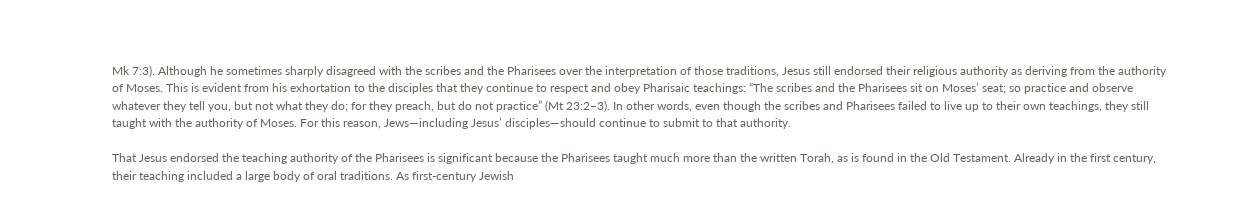Mk 7:3). Although he sometimes sharply disagreed with the scribes and the Pharisees over the interpretation of those traditions, Jesus still endorsed their religious authority as deriving from the authority of Moses. This is evident from his exhortation to the disciples that they continue to respect and obey Pharisaic teachings: “The scribes and the Pharisees sit on Moses’ seat; so practice and observe whatever they tell you, but not what they do; for they preach, but do not practice” (Mt 23:2–3). In other words, even though the scribes and Pharisees failed to live up to their own teachings, they still taught with the authority of Moses. For this reason, Jews—including Jesus’ disciples—should continue to submit to that authority.

That Jesus endorsed the teaching authority of the Pharisees is significant because the Pharisees taught much more than the written Torah, as is found in the Old Testament. Already in the first century, their teaching included a large body of oral traditions. As first-century Jewish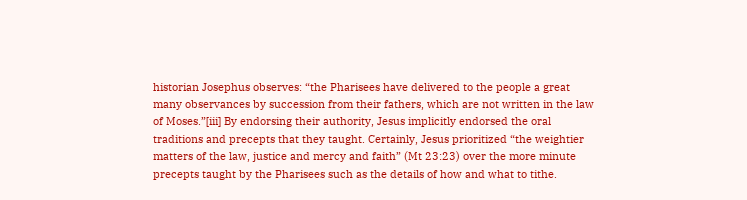historian Josephus observes: “the Pharisees have delivered to the people a great many observances by succession from their fathers, which are not written in the law of Moses.”[iii] By endorsing their authority, Jesus implicitly endorsed the oral traditions and precepts that they taught. Certainly, Jesus prioritized “the weightier matters of the law, justice and mercy and faith” (Mt 23:23) over the more minute precepts taught by the Pharisees such as the details of how and what to tithe.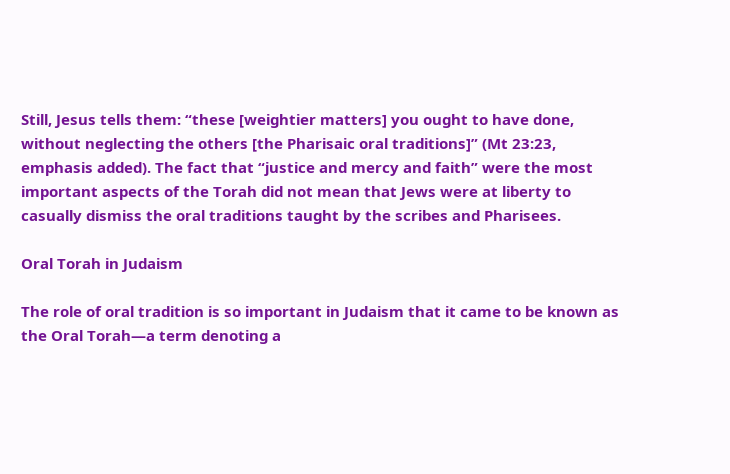Still, Jesus tells them: “these [weightier matters] you ought to have done, without neglecting the others [the Pharisaic oral traditions]” (Mt 23:23, emphasis added). The fact that “justice and mercy and faith” were the most important aspects of the Torah did not mean that Jews were at liberty to casually dismiss the oral traditions taught by the scribes and Pharisees.

Oral Torah in Judaism

The role of oral tradition is so important in Judaism that it came to be known as the Oral Torah—a term denoting a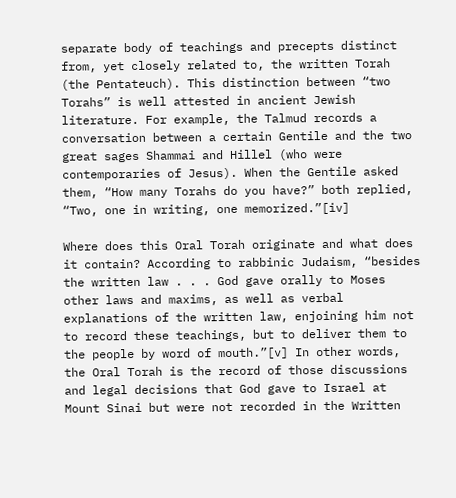separate body of teachings and precepts distinct from, yet closely related to, the written Torah (the Pentateuch). This distinction between “two Torahs” is well attested in ancient Jewish literature. For example, the Talmud records a conversation between a certain Gentile and the two great sages Shammai and Hillel (who were contemporaries of Jesus). When the Gentile asked them, “How many Torahs do you have?” both replied, “Two, one in writing, one memorized.”[iv]

Where does this Oral Torah originate and what does it contain? According to rabbinic Judaism, “besides the written law . . . God gave orally to Moses other laws and maxims, as well as verbal explanations of the written law, enjoining him not to record these teachings, but to deliver them to the people by word of mouth.”[v] In other words, the Oral Torah is the record of those discussions and legal decisions that God gave to Israel at Mount Sinai but were not recorded in the Written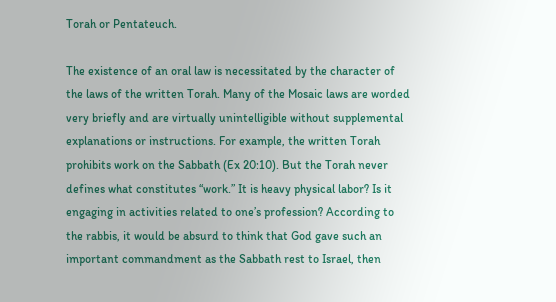Torah or Pentateuch.

The existence of an oral law is necessitated by the character of the laws of the written Torah. Many of the Mosaic laws are worded very briefly and are virtually unintelligible without supplemental explanations or instructions. For example, the written Torah prohibits work on the Sabbath (Ex 20:10). But the Torah never defines what constitutes “work.” It is heavy physical labor? Is it engaging in activities related to one’s profession? According to the rabbis, it would be absurd to think that God gave such an important commandment as the Sabbath rest to Israel, then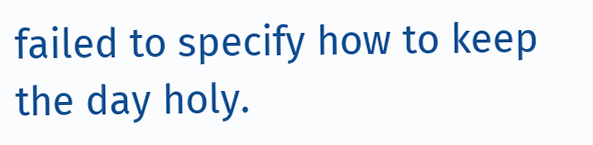failed to specify how to keep the day holy.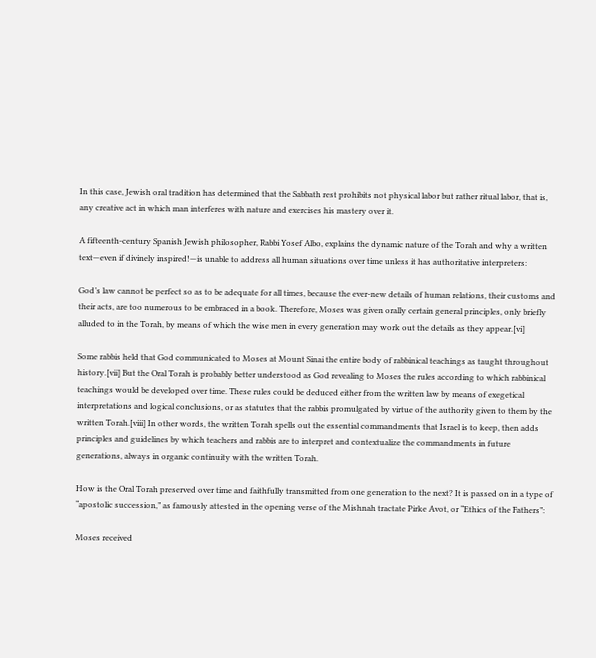In this case, Jewish oral tradition has determined that the Sabbath rest prohibits not physical labor but rather ritual labor, that is, any creative act in which man interferes with nature and exercises his mastery over it.

A fifteenth-century Spanish Jewish philosopher, Rabbi Yosef Albo, explains the dynamic nature of the Torah and why a written text—even if divinely inspired!—is unable to address all human situations over time unless it has authoritative interpreters:

God’s law cannot be perfect so as to be adequate for all times, because the ever-new details of human relations, their customs and their acts, are too numerous to be embraced in a book. Therefore, Moses was given orally certain general principles, only briefly alluded to in the Torah, by means of which the wise men in every generation may work out the details as they appear.[vi]

Some rabbis held that God communicated to Moses at Mount Sinai the entire body of rabbinical teachings as taught throughout history.[vii] But the Oral Torah is probably better understood as God revealing to Moses the rules according to which rabbinical teachings would be developed over time. These rules could be deduced either from the written law by means of exegetical interpretations and logical conclusions, or as statutes that the rabbis promulgated by virtue of the authority given to them by the written Torah.[viii] In other words, the written Torah spells out the essential commandments that Israel is to keep, then adds principles and guidelines by which teachers and rabbis are to interpret and contextualize the commandments in future generations, always in organic continuity with the written Torah.

How is the Oral Torah preserved over time and faithfully transmitted from one generation to the next? It is passed on in a type of “apostolic succession,” as famously attested in the opening verse of the Mishnah tractate Pirke Avot, or “Ethics of the Fathers”:

Moses received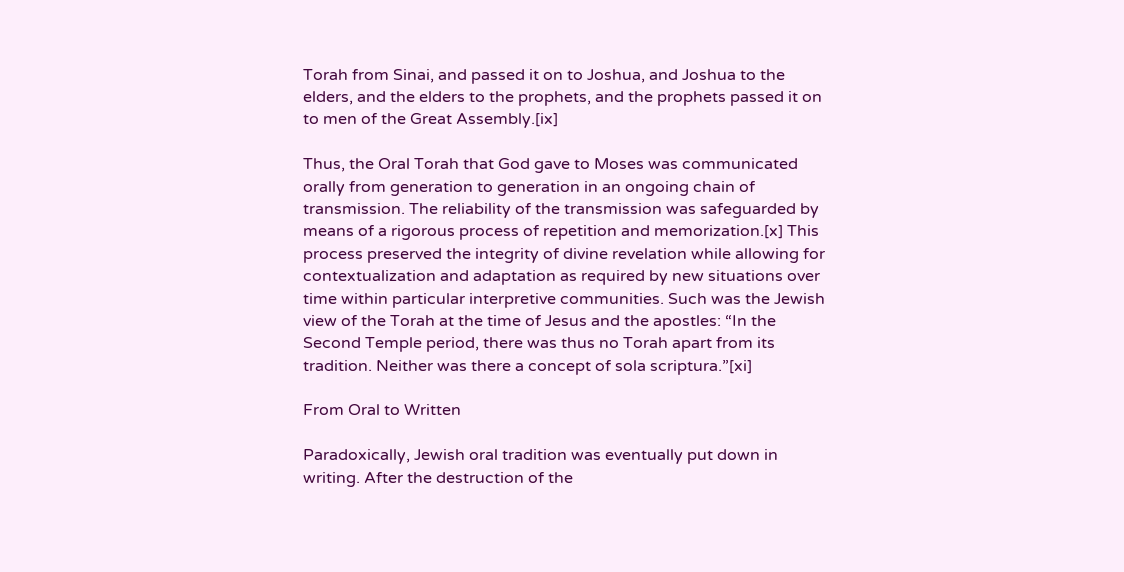Torah from Sinai, and passed it on to Joshua, and Joshua to the elders, and the elders to the prophets, and the prophets passed it on to men of the Great Assembly.[ix]

Thus, the Oral Torah that God gave to Moses was communicated orally from generation to generation in an ongoing chain of transmission. The reliability of the transmission was safeguarded by means of a rigorous process of repetition and memorization.[x] This process preserved the integrity of divine revelation while allowing for contextualization and adaptation as required by new situations over time within particular interpretive communities. Such was the Jewish view of the Torah at the time of Jesus and the apostles: “In the Second Temple period, there was thus no Torah apart from its tradition. Neither was there a concept of sola scriptura.”[xi]

From Oral to Written

Paradoxically, Jewish oral tradition was eventually put down in writing. After the destruction of the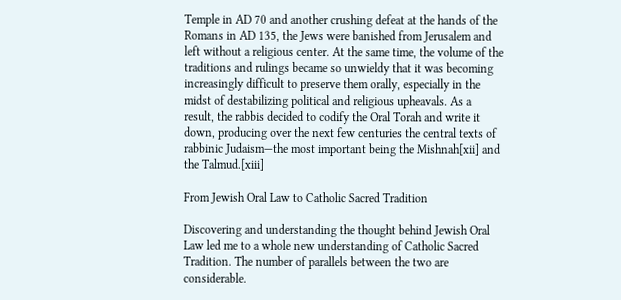Temple in AD 70 and another crushing defeat at the hands of the Romans in AD 135, the Jews were banished from Jerusalem and left without a religious center. At the same time, the volume of the traditions and rulings became so unwieldy that it was becoming increasingly difficult to preserve them orally, especially in the midst of destabilizing political and religious upheavals. As a result, the rabbis decided to codify the Oral Torah and write it down, producing over the next few centuries the central texts of rabbinic Judaism—the most important being the Mishnah[xii] and the Talmud.[xiii]

From Jewish Oral Law to Catholic Sacred Tradition

Discovering and understanding the thought behind Jewish Oral Law led me to a whole new understanding of Catholic Sacred Tradition. The number of parallels between the two are considerable.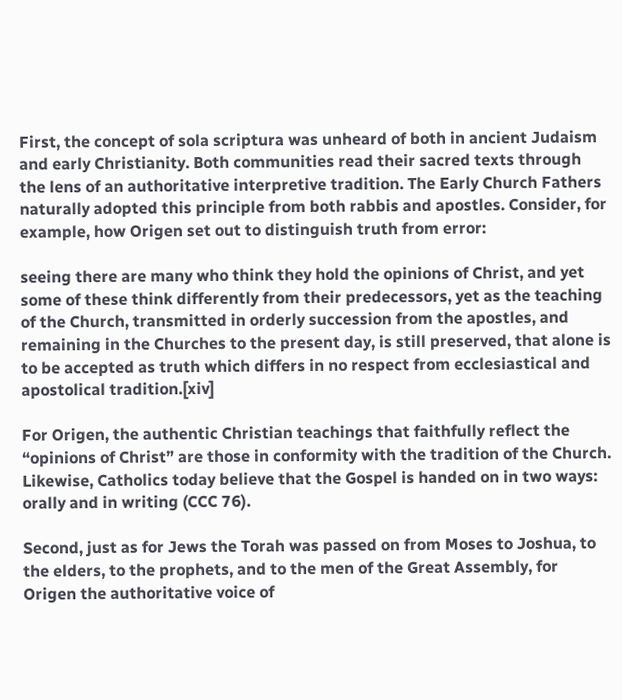First, the concept of sola scriptura was unheard of both in ancient Judaism and early Christianity. Both communities read their sacred texts through the lens of an authoritative interpretive tradition. The Early Church Fathers naturally adopted this principle from both rabbis and apostles. Consider, for example, how Origen set out to distinguish truth from error:

seeing there are many who think they hold the opinions of Christ, and yet some of these think differently from their predecessors, yet as the teaching of the Church, transmitted in orderly succession from the apostles, and remaining in the Churches to the present day, is still preserved, that alone is to be accepted as truth which differs in no respect from ecclesiastical and apostolical tradition.[xiv]

For Origen, the authentic Christian teachings that faithfully reflect the “opinions of Christ” are those in conformity with the tradition of the Church. Likewise, Catholics today believe that the Gospel is handed on in two ways: orally and in writing (CCC 76).

Second, just as for Jews the Torah was passed on from Moses to Joshua, to the elders, to the prophets, and to the men of the Great Assembly, for Origen the authoritative voice of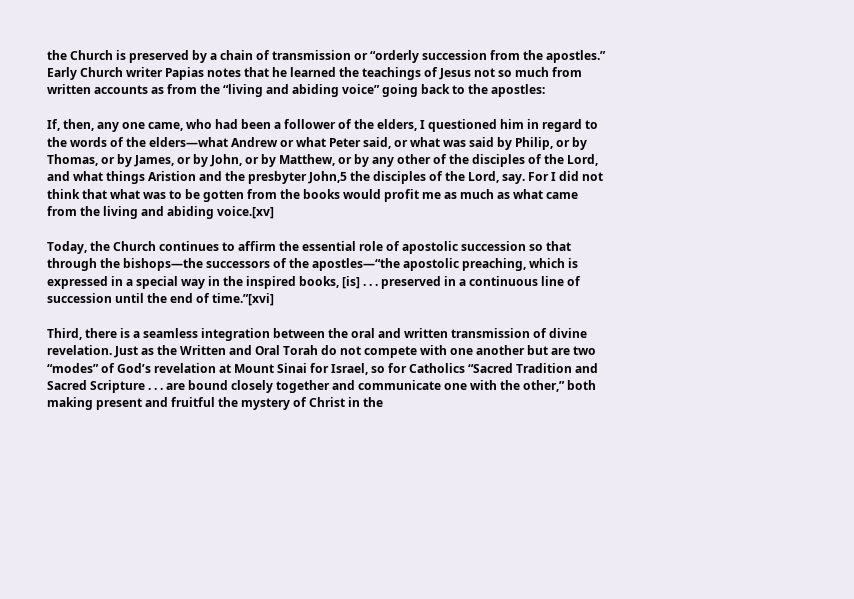the Church is preserved by a chain of transmission or “orderly succession from the apostles.” Early Church writer Papias notes that he learned the teachings of Jesus not so much from written accounts as from the “living and abiding voice” going back to the apostles:

If, then, any one came, who had been a follower of the elders, I questioned him in regard to the words of the elders—what Andrew or what Peter said, or what was said by Philip, or by Thomas, or by James, or by John, or by Matthew, or by any other of the disciples of the Lord, and what things Aristion and the presbyter John,5 the disciples of the Lord, say. For I did not think that what was to be gotten from the books would profit me as much as what came from the living and abiding voice.[xv]

Today, the Church continues to affirm the essential role of apostolic succession so that through the bishops—the successors of the apostles—“the apostolic preaching, which is expressed in a special way in the inspired books, [is] . . . preserved in a continuous line of succession until the end of time.”[xvi]

Third, there is a seamless integration between the oral and written transmission of divine revelation. Just as the Written and Oral Torah do not compete with one another but are two “modes” of God’s revelation at Mount Sinai for Israel, so for Catholics “Sacred Tradition and Sacred Scripture . . . are bound closely together and communicate one with the other,” both making present and fruitful the mystery of Christ in the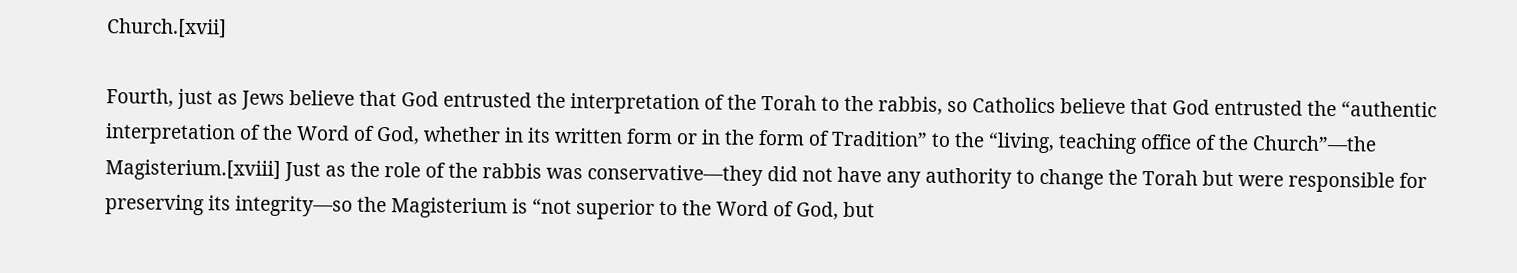Church.[xvii]

Fourth, just as Jews believe that God entrusted the interpretation of the Torah to the rabbis, so Catholics believe that God entrusted the “authentic interpretation of the Word of God, whether in its written form or in the form of Tradition” to the “living, teaching office of the Church”—the Magisterium.[xviii] Just as the role of the rabbis was conservative—they did not have any authority to change the Torah but were responsible for preserving its integrity—so the Magisterium is “not superior to the Word of God, but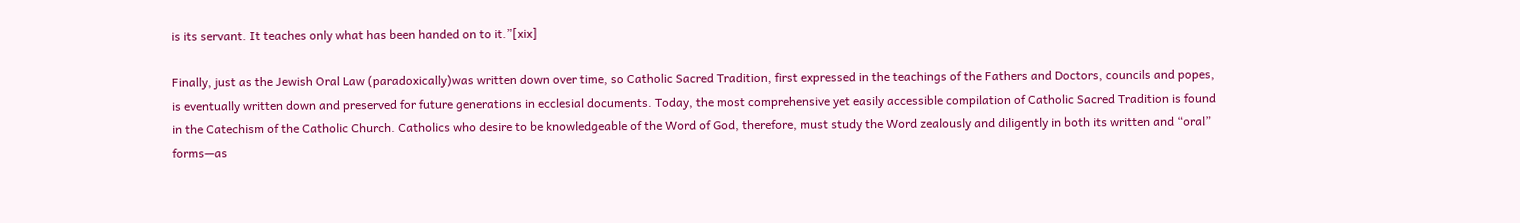is its servant. It teaches only what has been handed on to it.”[xix]

Finally, just as the Jewish Oral Law (paradoxically)was written down over time, so Catholic Sacred Tradition, first expressed in the teachings of the Fathers and Doctors, councils and popes, is eventually written down and preserved for future generations in ecclesial documents. Today, the most comprehensive yet easily accessible compilation of Catholic Sacred Tradition is found in the Catechism of the Catholic Church. Catholics who desire to be knowledgeable of the Word of God, therefore, must study the Word zealously and diligently in both its written and “oral” forms—as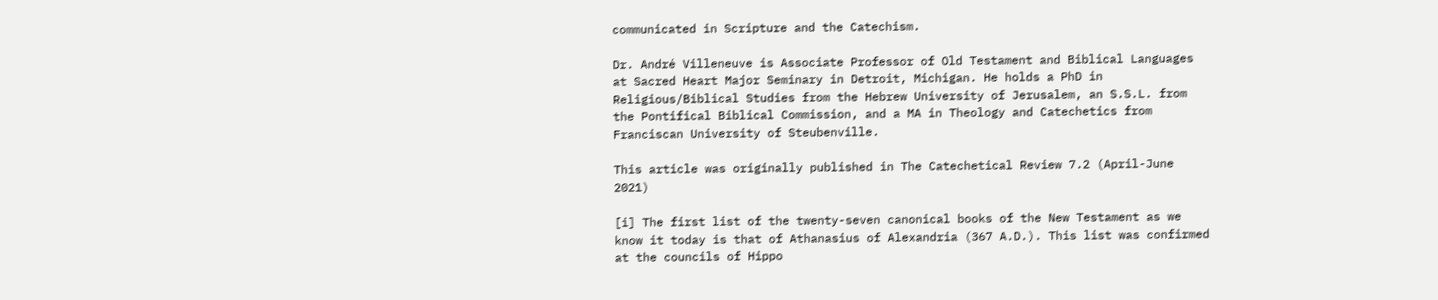communicated in Scripture and the Catechism.

Dr. André Villeneuve is Associate Professor of Old Testament and Biblical Languages at Sacred Heart Major Seminary in Detroit, Michigan. He holds a PhD in Religious/Biblical Studies from the Hebrew University of Jerusalem, an S.S.L. from the Pontifical Biblical Commission, and a MA in Theology and Catechetics from Franciscan University of Steubenville.

This article was originally published in The Catechetical Review 7.2 (April-June 2021)

[i] The first list of the twenty-seven canonical books of the New Testament as we know it today is that of Athanasius of Alexandria (367 A.D.). This list was confirmed at the councils of Hippo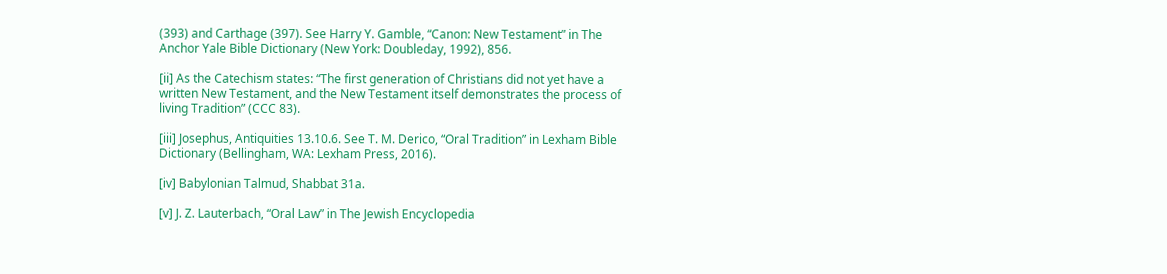(393) and Carthage (397). See Harry Y. Gamble, “Canon: New Testament” in The Anchor Yale Bible Dictionary (New York: Doubleday, 1992), 856.

[ii] As the Catechism states: “The first generation of Christians did not yet have a written New Testament, and the New Testament itself demonstrates the process of living Tradition” (CCC 83).

[iii] Josephus, Antiquities 13.10.6. See T. M. Derico, “Oral Tradition” in Lexham Bible Dictionary (Bellingham, WA: Lexham Press, 2016).

[iv] Babylonian Talmud, Shabbat 31a.

[v] J. Z. Lauterbach, “Oral Law” in The Jewish Encyclopedia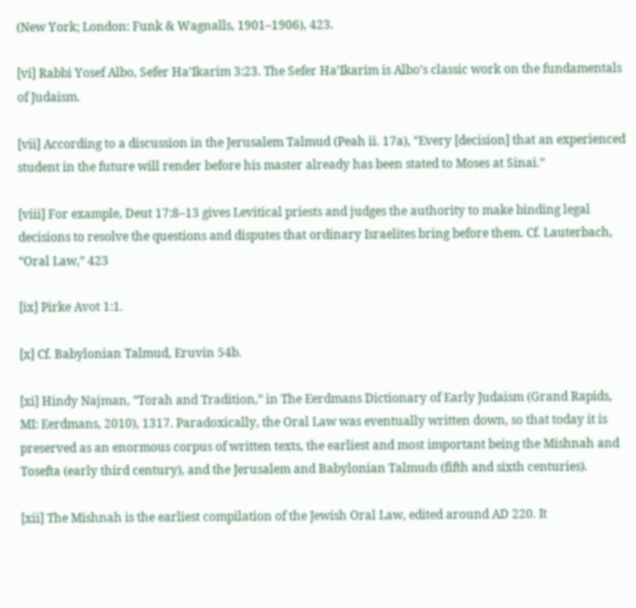(New York; London: Funk & Wagnalls, 1901–1906), 423.

[vi] Rabbi Yosef Albo, Sefer Ha’Ikarim 3:23. The Sefer Ha’Ikarim is Albo’s classic work on the fundamentals of Judaism.

[vii] According to a discussion in the Jerusalem Talmud (Peah ii. 17a), “Every [decision] that an experienced student in the future will render before his master already has been stated to Moses at Sinai.”

[viii] For example, Deut 17:8–13 gives Levitical priests and judges the authority to make binding legal decisions to resolve the questions and disputes that ordinary Israelites bring before them. Cf. Lauterbach, “Oral Law,” 423

[ix] Pirke Avot 1:1.

[x] Cf. Babylonian Talmud, Eruvin 54b.

[xi] Hindy Najman, “Torah and Tradition,” in The Eerdmans Dictionary of Early Judaism (Grand Rapids, MI: Eerdmans, 2010), 1317. Paradoxically, the Oral Law was eventually written down, so that today it is preserved as an enormous corpus of written texts, the earliest and most important being the Mishnah and Tosefta (early third century), and the Jerusalem and Babylonian Talmuds (fifth and sixth centuries).

[xii] The Mishnah is the earliest compilation of the Jewish Oral Law, edited around AD 220. It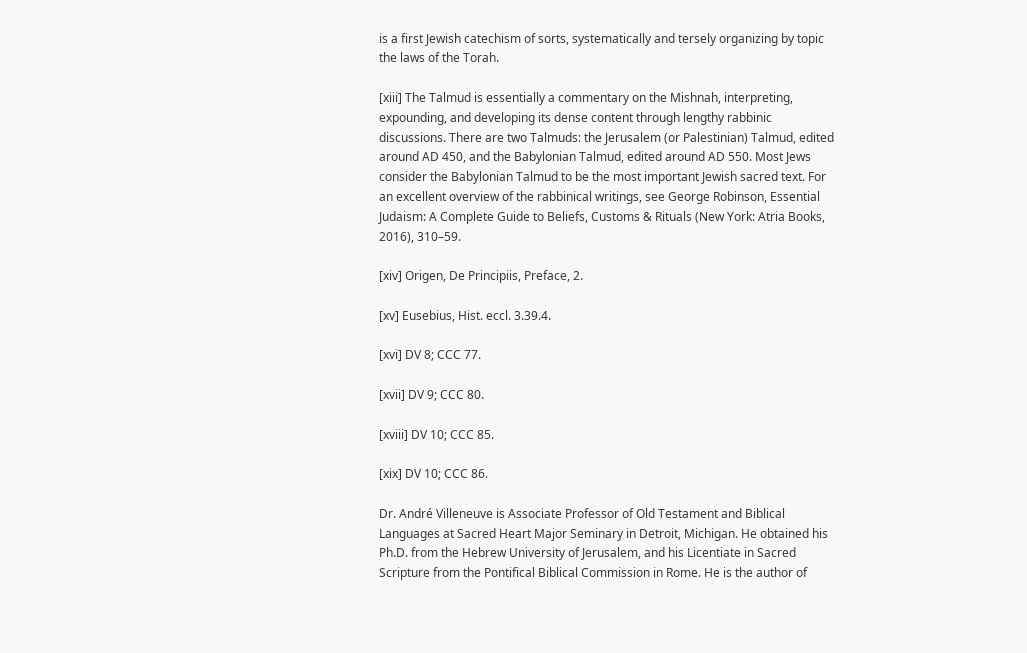is a first Jewish catechism of sorts, systematically and tersely organizing by topic the laws of the Torah.

[xiii] The Talmud is essentially a commentary on the Mishnah, interpreting, expounding, and developing its dense content through lengthy rabbinic discussions. There are two Talmuds: the Jerusalem (or Palestinian) Talmud, edited around AD 450, and the Babylonian Talmud, edited around AD 550. Most Jews consider the Babylonian Talmud to be the most important Jewish sacred text. For an excellent overview of the rabbinical writings, see George Robinson, Essential Judaism: A Complete Guide to Beliefs, Customs & Rituals (New York: Atria Books, 2016), 310–59.

[xiv] Origen, De Principiis, Preface, 2.

[xv] Eusebius, Hist. eccl. 3.39.4.

[xvi] DV 8; CCC 77.

[xvii] DV 9; CCC 80.

[xviii] DV 10; CCC 85.

[xix] DV 10; CCC 86.

Dr. André Villeneuve is Associate Professor of Old Testament and Biblical Languages at Sacred Heart Major Seminary in Detroit, Michigan. He obtained his Ph.D. from the Hebrew University of Jerusalem, and his Licentiate in Sacred Scripture from the Pontifical Biblical Commission in Rome. He is the author of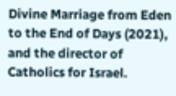Divine Marriage from Eden to the End of Days (2021), and the director of Catholics for Israel.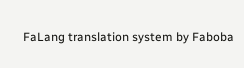FaLang translation system by Faboba